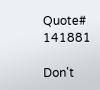Quote# 141881

Don't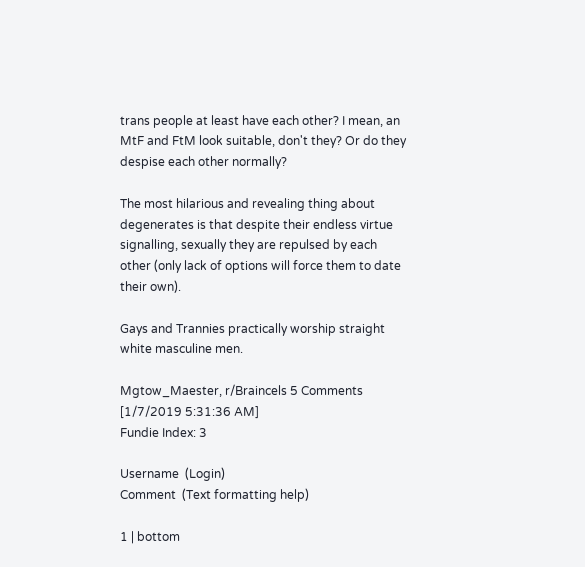trans people at least have each other? I mean, an MtF and FtM look suitable, don't they? Or do they despise each other normally?

The most hilarious and revealing thing about degenerates is that despite their endless virtue signalling, sexually they are repulsed by each other (only lack of options will force them to date their own).

Gays and Trannies practically worship straight white masculine men.

Mgtow_Maester, r/Braincels 5 Comments [1/7/2019 5:31:36 AM]
Fundie Index: 3

Username  (Login)
Comment  (Text formatting help)

1 | bottom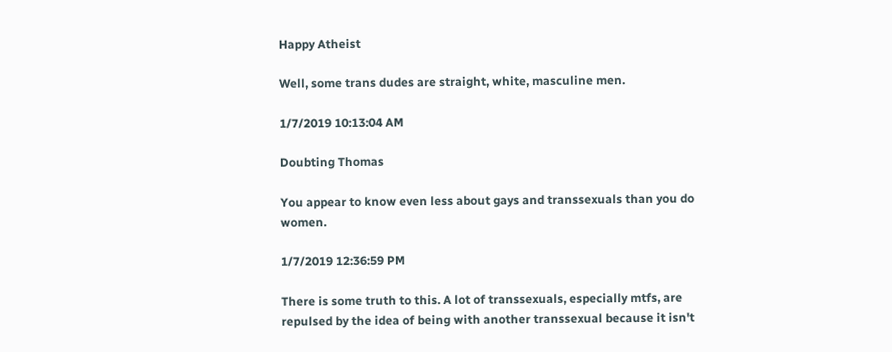Happy Atheist

Well, some trans dudes are straight, white, masculine men.

1/7/2019 10:13:04 AM

Doubting Thomas

You appear to know even less about gays and transsexuals than you do women.

1/7/2019 12:36:59 PM

There is some truth to this. A lot of transsexuals, especially mtfs, are repulsed by the idea of being with another transsexual because it isn't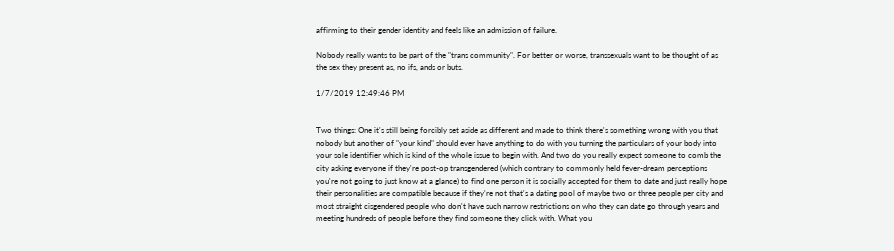affirming to their gender identity and feels like an admission of failure.

Nobody really wants to be part of the "trans community". For better or worse, transsexuals want to be thought of as the sex they present as, no ifs, ands or buts.

1/7/2019 12:49:46 PM


Two things: One it's still being forcibly set aside as different and made to think there's something wrong with you that nobody but another of "your kind" should ever have anything to do with you turning the particulars of your body into your sole identifier which is kind of the whole issue to begin with. And two do you really expect someone to comb the city asking everyone if they're post-op transgendered (which contrary to commonly held fever-dream perceptions you're not going to just know at a glance) to find one person it is socially accepted for them to date and just really hope their personalities are compatible because if they're not that's a dating pool of maybe two or three people per city and most straight cisgendered people who don't have such narrow restrictions on who they can date go through years and meeting hundreds of people before they find someone they click with. What you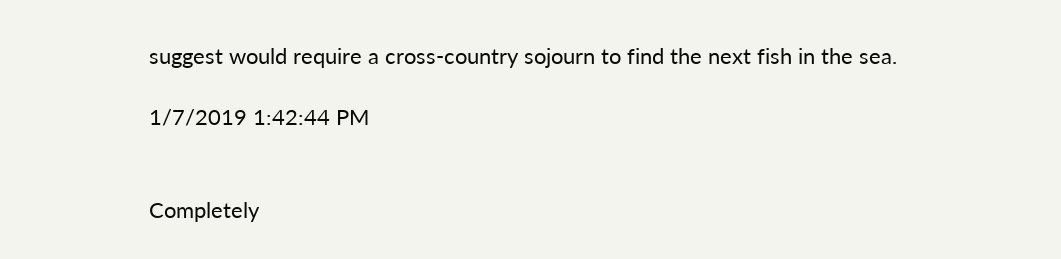suggest would require a cross-country sojourn to find the next fish in the sea.

1/7/2019 1:42:44 PM


Completely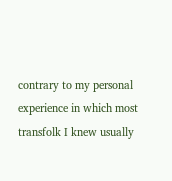contrary to my personal experience in which most transfolk I knew usually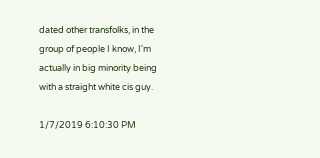dated other transfolks, in the group of people I know, I'm actually in big minority being with a straight white cis guy.

1/7/2019 6:10:30 PM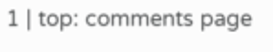1 | top: comments page